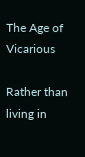The Age of Vicarious

Rather than living in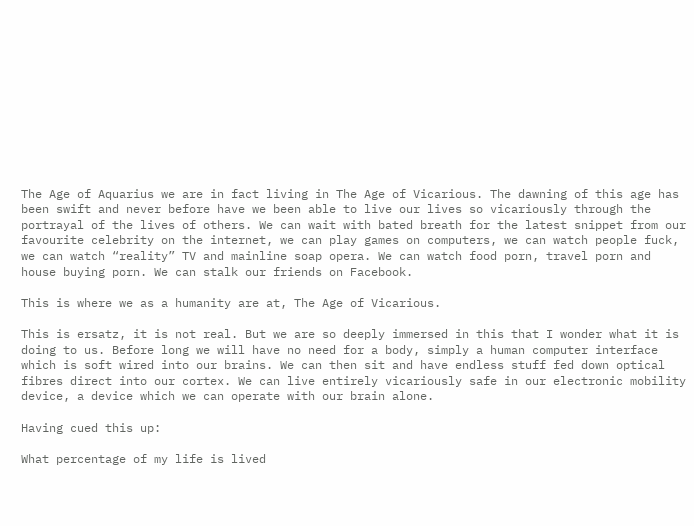The Age of Aquarius we are in fact living in The Age of Vicarious. The dawning of this age has been swift and never before have we been able to live our lives so vicariously through the portrayal of the lives of others. We can wait with bated breath for the latest snippet from our favourite celebrity on the internet, we can play games on computers, we can watch people fuck, we can watch “reality” TV and mainline soap opera. We can watch food porn, travel porn and house buying porn. We can stalk our friends on Facebook.

This is where we as a humanity are at, The Age of Vicarious.

This is ersatz, it is not real. But we are so deeply immersed in this that I wonder what it is doing to us. Before long we will have no need for a body, simply a human computer interface which is soft wired into our brains. We can then sit and have endless stuff fed down optical fibres direct into our cortex. We can live entirely vicariously safe in our electronic mobility device, a device which we can operate with our brain alone.

Having cued this up:

What percentage of my life is lived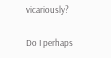vicariously?

Do I perhaps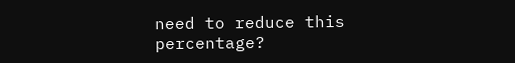need to reduce this percentage?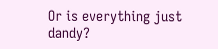Or is everything just dandy?